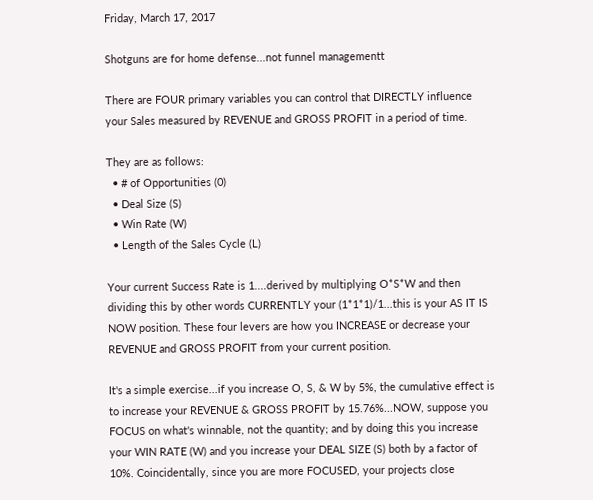Friday, March 17, 2017

Shotguns are for home defense...not funnel managementt

There are FOUR primary variables you can control that DIRECTLY influence your Sales measured by REVENUE and GROSS PROFIT in a period of time.

They are as follows:
  • # of Opportunities (0)
  • Deal Size (S)
  • Win Rate (W)
  • Length of the Sales Cycle (L)

Your current Success Rate is 1....derived by multiplying O*S*W and then dividing this by other words CURRENTLY your (1*1*1)/1...this is your AS IT IS NOW position. These four levers are how you INCREASE or decrease your REVENUE and GROSS PROFIT from your current position.

It's a simple exercise...if you increase O, S, & W by 5%, the cumulative effect is to increase your REVENUE & GROSS PROFIT by 15.76%...NOW, suppose you FOCUS on what's winnable, not the quantity; and by doing this you increase your WIN RATE (W) and you increase your DEAL SIZE (S) both by a factor of 10%. Coincidentally, since you are more FOCUSED, your projects close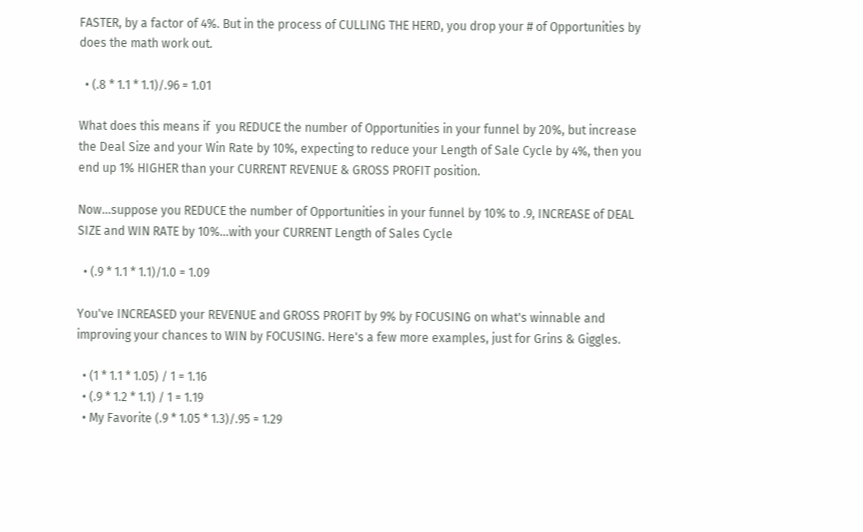FASTER, by a factor of 4%. But in the process of CULLING THE HERD, you drop your # of Opportunities by does the math work out.

  • (.8 * 1.1 * 1.1)/.96 = 1.01

What does this means if  you REDUCE the number of Opportunities in your funnel by 20%, but increase the Deal Size and your Win Rate by 10%, expecting to reduce your Length of Sale Cycle by 4%, then you end up 1% HIGHER than your CURRENT REVENUE & GROSS PROFIT position.

Now...suppose you REDUCE the number of Opportunities in your funnel by 10% to .9, INCREASE of DEAL SIZE and WIN RATE by 10%...with your CURRENT Length of Sales Cycle

  • (.9 * 1.1 * 1.1)/1.0 = 1.09

You've INCREASED your REVENUE and GROSS PROFIT by 9% by FOCUSING on what's winnable and improving your chances to WIN by FOCUSING. Here's a few more examples, just for Grins & Giggles.

  • (1 * 1.1 * 1.05) / 1 = 1.16
  • (.9 * 1.2 * 1.1) / 1 = 1.19
  • My Favorite (.9 * 1.05 * 1.3)/.95 = 1.29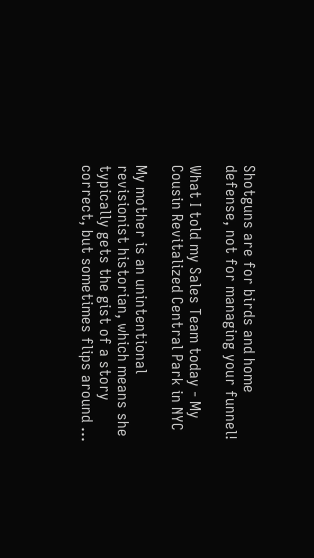Shotguns are for birds and home defense, not for managing your funnel!

What I told my Sales Team today - My Cousin Revitalized Central Park in NYC

My mother is an unintentional revisionist historian, which means she typically gets the gist of a story correct, but sometimes flips around ...